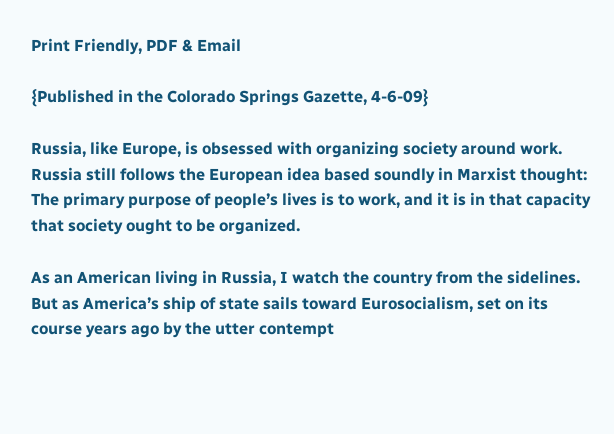Print Friendly, PDF & Email

{Published in the Colorado Springs Gazette, 4-6-09}

Russia, like Europe, is obsessed with organizing society around work. Russia still follows the European idea based soundly in Marxist thought: The primary purpose of people’s lives is to work, and it is in that capacity that society ought to be organized.

As an American living in Russia, I watch the country from the sidelines. But as America’s ship of state sails toward Eurosocialism, set on its course years ago by the utter contempt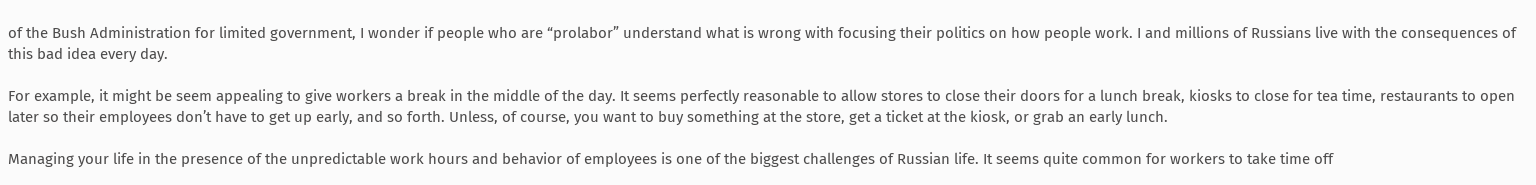of the Bush Administration for limited government, I wonder if people who are “prolabor” understand what is wrong with focusing their politics on how people work. I and millions of Russians live with the consequences of this bad idea every day.

For example, it might be seem appealing to give workers a break in the middle of the day. It seems perfectly reasonable to allow stores to close their doors for a lunch break, kiosks to close for tea time, restaurants to open later so their employees don’t have to get up early, and so forth. Unless, of course, you want to buy something at the store, get a ticket at the kiosk, or grab an early lunch.

Managing your life in the presence of the unpredictable work hours and behavior of employees is one of the biggest challenges of Russian life. It seems quite common for workers to take time off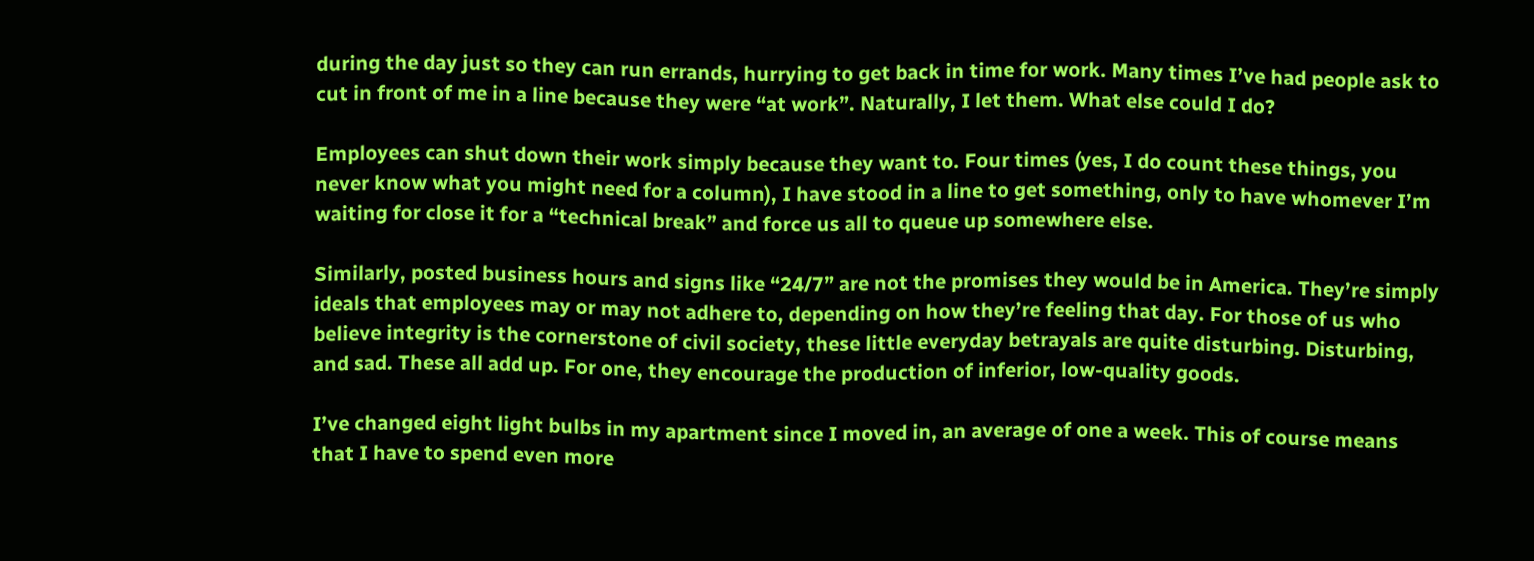during the day just so they can run errands, hurrying to get back in time for work. Many times I’ve had people ask to cut in front of me in a line because they were “at work”. Naturally, I let them. What else could I do?

Employees can shut down their work simply because they want to. Four times (yes, I do count these things, you never know what you might need for a column), I have stood in a line to get something, only to have whomever I’m waiting for close it for a “technical break” and force us all to queue up somewhere else.

Similarly, posted business hours and signs like “24/7” are not the promises they would be in America. They’re simply ideals that employees may or may not adhere to, depending on how they’re feeling that day. For those of us who believe integrity is the cornerstone of civil society, these little everyday betrayals are quite disturbing. Disturbing, and sad. These all add up. For one, they encourage the production of inferior, low-quality goods.

I’ve changed eight light bulbs in my apartment since I moved in, an average of one a week. This of course means that I have to spend even more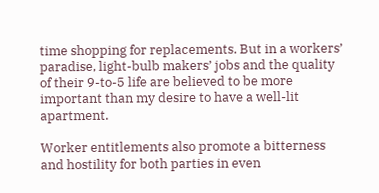time shopping for replacements. But in a workers’ paradise, light-bulb makers’ jobs and the quality of their 9-to-5 life are believed to be more important than my desire to have a well-lit apartment.

Worker entitlements also promote a bitterness and hostility for both parties in even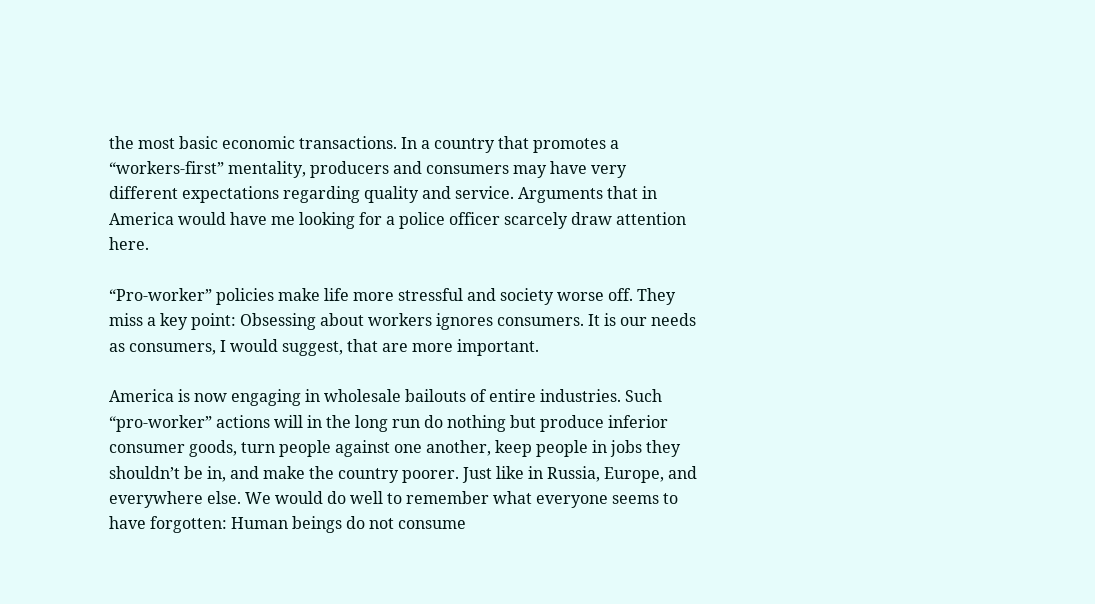the most basic economic transactions. In a country that promotes a “workers-first” mentality, producers and consumers may have very different expectations regarding quality and service. Arguments that in America would have me looking for a police officer scarcely draw attention here.

“Pro-worker” policies make life more stressful and society worse off. They miss a key point: Obsessing about workers ignores consumers. It is our needs as consumers, I would suggest, that are more important.

America is now engaging in wholesale bailouts of entire industries. Such “pro-worker” actions will in the long run do nothing but produce inferior consumer goods, turn people against one another, keep people in jobs they shouldn’t be in, and make the country poorer. Just like in Russia, Europe, and everywhere else. We would do well to remember what everyone seems to have forgotten: Human beings do not consume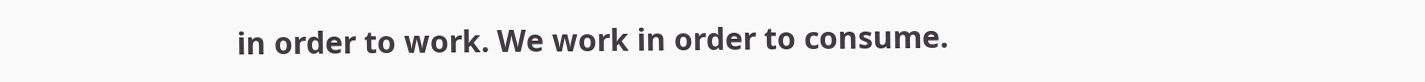in order to work. We work in order to consume.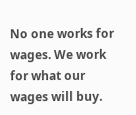No one works for wages. We work for what our wages will buy.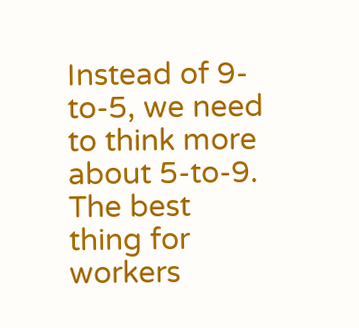Instead of 9-to-5, we need to think more about 5-to-9. The best thing for workers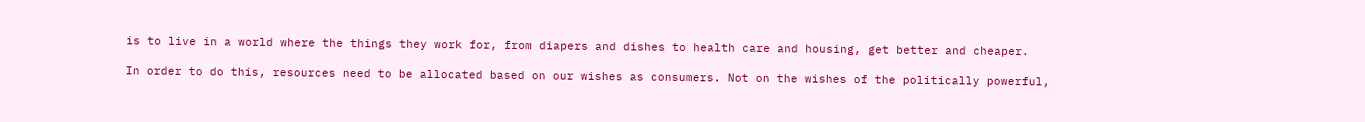is to live in a world where the things they work for, from diapers and dishes to health care and housing, get better and cheaper.

In order to do this, resources need to be allocated based on our wishes as consumers. Not on the wishes of the politically powerful,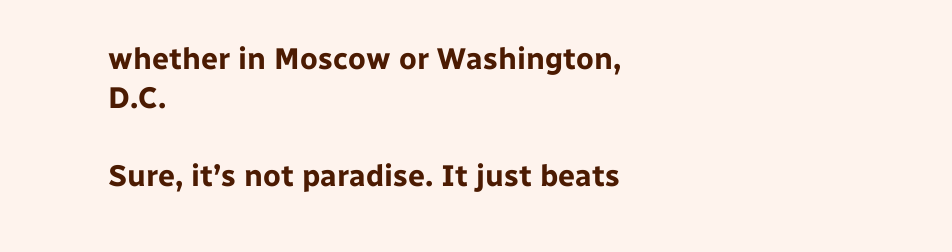whether in Moscow or Washington, D.C.

Sure, it’s not paradise. It just beats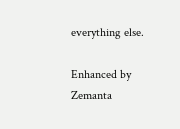everything else.

Enhanced by Zemanta